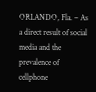ORLANDO, Fla. – As a direct result of social media and the prevalence of cellphone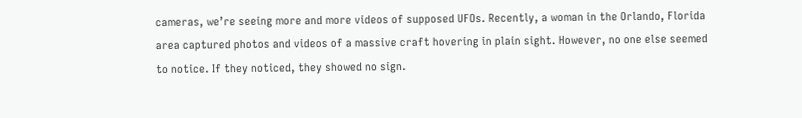cameras, we’re seeing more and more videos of supposed UFOs. Recently, a woman in the Orlando, Florida area captured photos and videos of a massive craft hovering in plain sight. However, no one else seemed to notice. If they noticed, they showed no sign.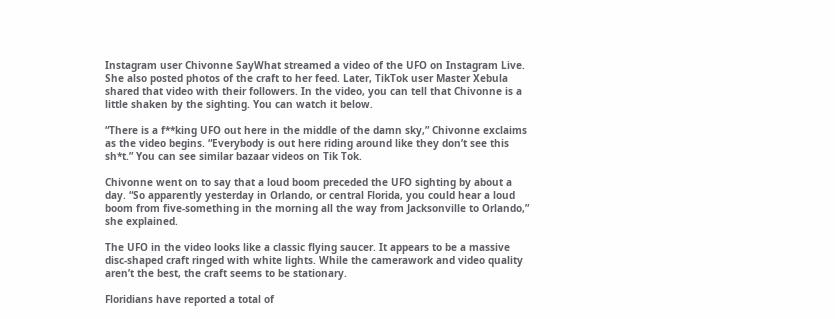Instagram user Chivonne SayWhat streamed a video of the UFO on Instagram Live. She also posted photos of the craft to her feed. Later, TikTok user Master Xebula shared that video with their followers. In the video, you can tell that Chivonne is a little shaken by the sighting. You can watch it below.

“There is a f**king UFO out here in the middle of the damn sky,” Chivonne exclaims as the video begins. “Everybody is out here riding around like they don’t see this sh*t.” You can see similar bazaar videos on Tik Tok.

Chivonne went on to say that a loud boom preceded the UFO sighting by about a day. “So apparently yesterday in Orlando, or central Florida, you could hear a loud boom from five-something in the morning all the way from Jacksonville to Orlando,” she explained.

The UFO in the video looks like a classic flying saucer. It appears to be a massive disc-shaped craft ringed with white lights. While the camerawork and video quality aren’t the best, the craft seems to be stationary.

Floridians have reported a total of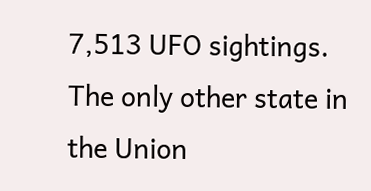7,513 UFO sightings. The only other state in the Union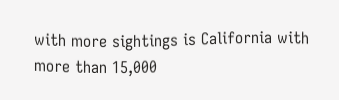with more sightings is California with more than 15,000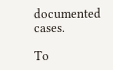documented cases.

To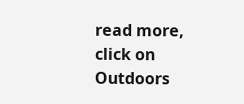read more, click on Outdoors